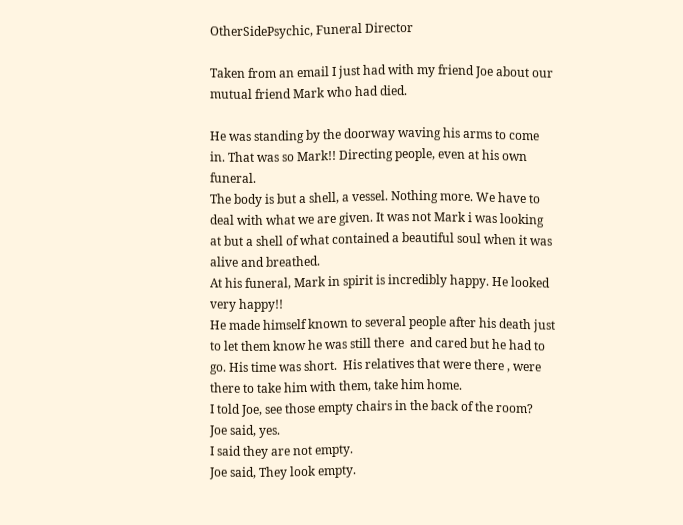OtherSidePsychic, Funeral Director

Taken from an email I just had with my friend Joe about our mutual friend Mark who had died.

He was standing by the doorway waving his arms to come in. That was so Mark!! Directing people, even at his own funeral.
The body is but a shell, a vessel. Nothing more. We have to deal with what we are given. It was not Mark i was looking at but a shell of what contained a beautiful soul when it was alive and breathed.
At his funeral, Mark in spirit is incredibly happy. He looked very happy!!
He made himself known to several people after his death just to let them know he was still there  and cared but he had to go. His time was short.  His relatives that were there , were there to take him with them, take him home.
I told Joe, see those empty chairs in the back of the room?
Joe said, yes.
I said they are not empty.
Joe said, They look empty.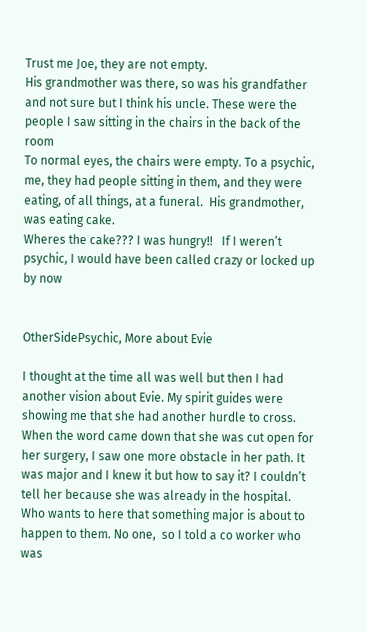Trust me Joe, they are not empty.
His grandmother was there, so was his grandfather and not sure but I think his uncle. These were the people I saw sitting in the chairs in the back of the room
To normal eyes, the chairs were empty. To a psychic, me, they had people sitting in them, and they were eating, of all things, at a funeral.  His grandmother, was eating cake.
Wheres the cake??? I was hungry!!   If I weren’t psychic, I would have been called crazy or locked up by now


OtherSidePsychic, More about Evie

I thought at the time all was well but then I had another vision about Evie. My spirit guides were showing me that she had another hurdle to cross. When the word came down that she was cut open for her surgery, I saw one more obstacle in her path. It was major and I knew it but how to say it? I couldn’t tell her because she was already in the hospital. Who wants to here that something major is about to happen to them. No one,  so I told a co worker who was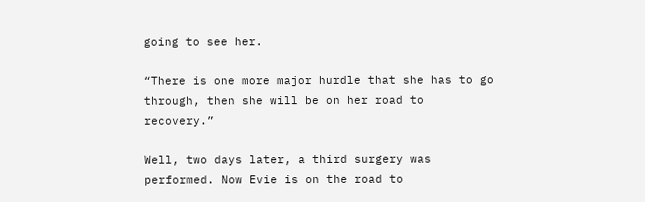going to see her.

“There is one more major hurdle that she has to go through, then she will be on her road to recovery.”

Well, two days later, a third surgery was performed. Now Evie is on the road to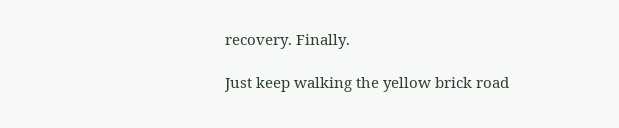recovery. Finally.

Just keep walking the yellow brick road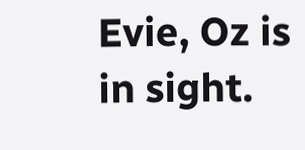Evie, Oz is in sight.